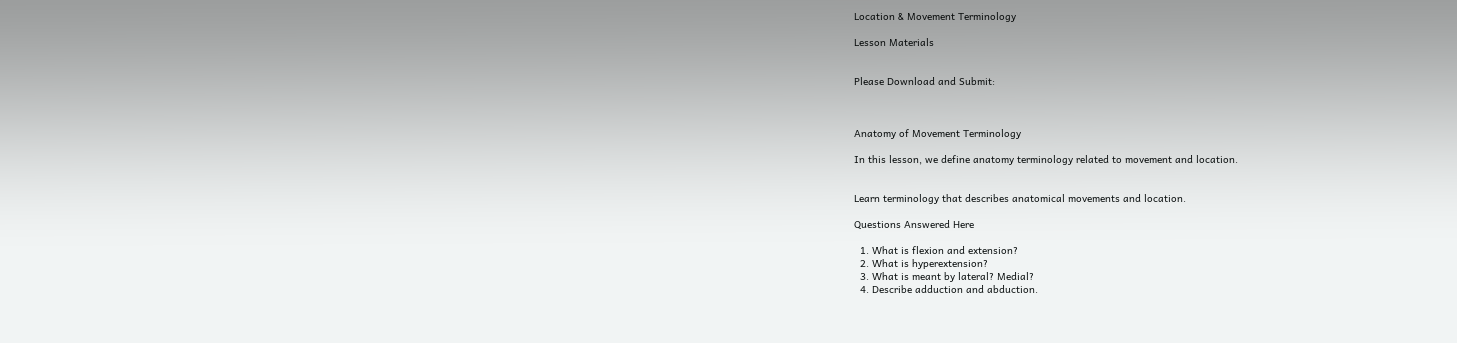Location & Movement Terminology

Lesson Materials


Please Download and Submit:



Anatomy of Movement Terminology

In this lesson, we define anatomy terminology related to movement and location.


Learn terminology that describes anatomical movements and location.

Questions Answered Here

  1. What is flexion and extension?
  2. What is hyperextension?
  3. What is meant by lateral? Medial?
  4. Describe adduction and abduction.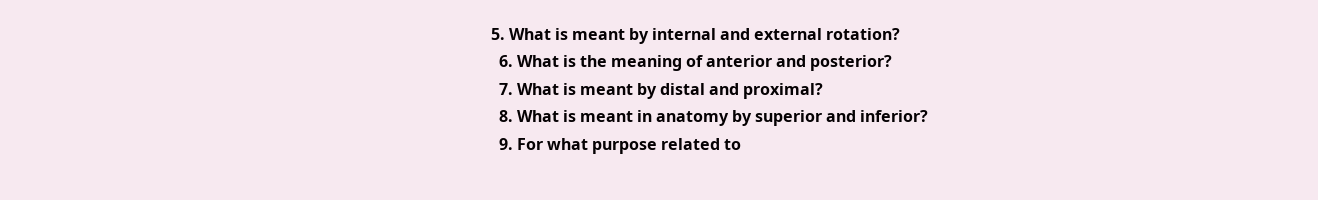5. What is meant by internal and external rotation?
  6. What is the meaning of anterior and posterior?
  7. What is meant by distal and proximal?
  8. What is meant in anatomy by superior and inferior?
  9. For what purpose related to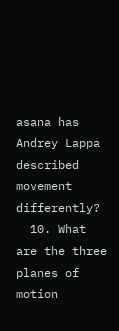asana has Andrey Lappa described movement differently?
  10. What are the three planes of motion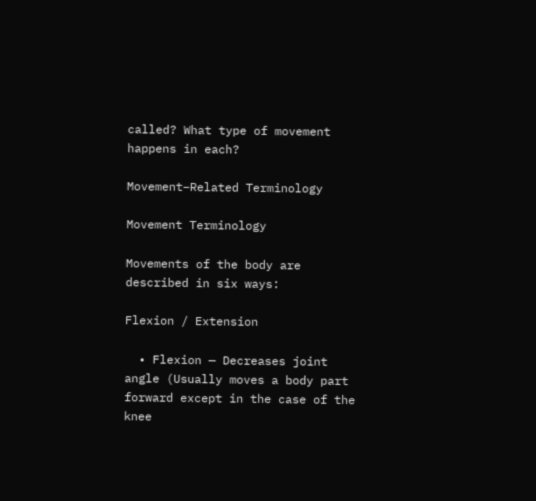called? What type of movement happens in each?

Movement–Related Terminology

Movement Terminology

Movements of the body are described in six ways:

Flexion / Extension

  • Flexion — Decreases joint angle (Usually moves a body part forward except in the case of the knee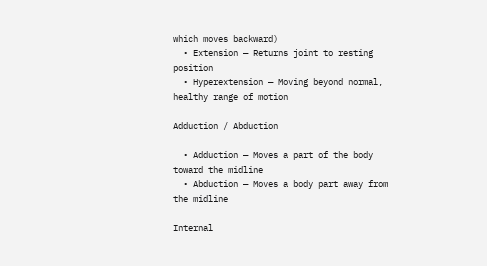which moves backward)
  • Extension — Returns joint to resting position
  • Hyperextension — Moving beyond normal, healthy range of motion

Adduction / Abduction

  • Adduction — Moves a part of the body toward the midline
  • Abduction — Moves a body part away from the midline

Internal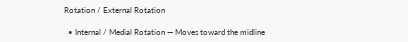Rotation / External Rotation

  • Internal / Medial Rotation — Moves toward the midline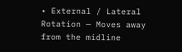• External / Lateral Rotation — Moves away from the midline